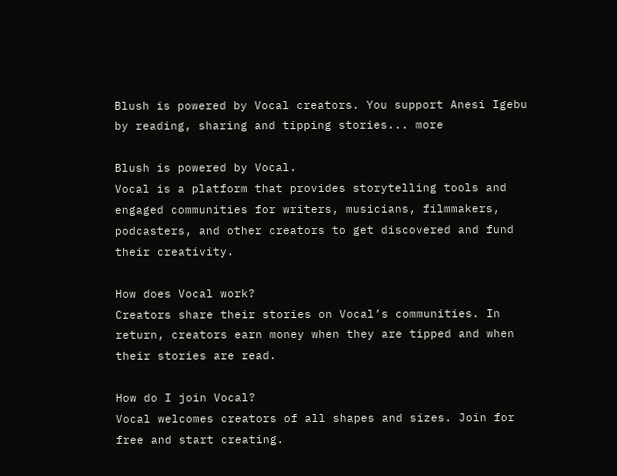Blush is powered by Vocal creators. You support Anesi Igebu by reading, sharing and tipping stories... more

Blush is powered by Vocal.
Vocal is a platform that provides storytelling tools and engaged communities for writers, musicians, filmmakers, podcasters, and other creators to get discovered and fund their creativity.

How does Vocal work?
Creators share their stories on Vocal’s communities. In return, creators earn money when they are tipped and when their stories are read.

How do I join Vocal?
Vocal welcomes creators of all shapes and sizes. Join for free and start creating.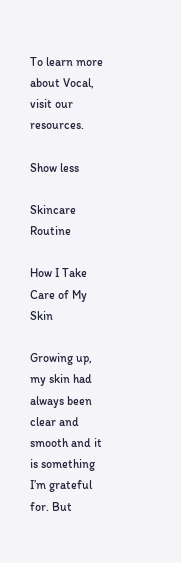To learn more about Vocal, visit our resources.

Show less

Skincare Routine

How I Take Care of My Skin

Growing up, my skin had always been clear and smooth and it is something I’m grateful for. But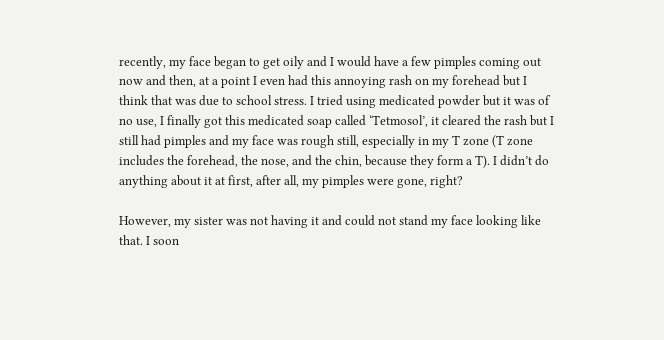recently, my face began to get oily and I would have a few pimples coming out now and then, at a point I even had this annoying rash on my forehead but I think that was due to school stress. I tried using medicated powder but it was of no use, I finally got this medicated soap called ‘Tetmosol’, it cleared the rash but I still had pimples and my face was rough still, especially in my T zone (T zone includes the forehead, the nose, and the chin, because they form a T). I didn’t do anything about it at first, after all, my pimples were gone, right?

However, my sister was not having it and could not stand my face looking like that. I soon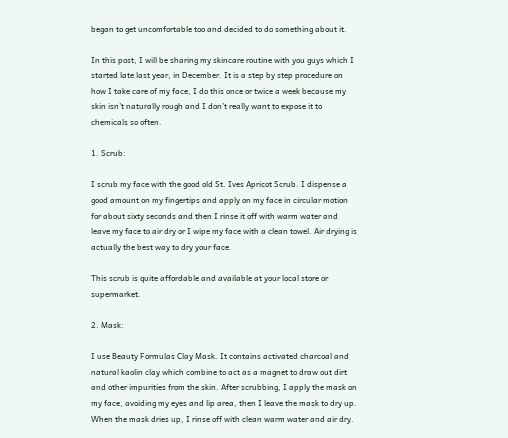began to get uncomfortable too and decided to do something about it.

In this post, I will be sharing my skincare routine with you guys which I started late last year, in December. It is a step by step procedure on how I take care of my face, I do this once or twice a week because my skin isn’t naturally rough and I don’t really want to expose it to chemicals so often.

1. Scrub:

I scrub my face with the good old St. Ives Apricot Scrub. I dispense a good amount on my fingertips and apply on my face in circular motion for about sixty seconds and then I rinse it off with warm water and leave my face to air dry or I wipe my face with a clean towel. Air drying is actually the best way to dry your face.

This scrub is quite affordable and available at your local store or supermarket.

2. Mask:

I use Beauty Formulas Clay Mask. It contains activated charcoal and natural kaolin clay which combine to act as a magnet to draw out dirt and other impurities from the skin. After scrubbing, I apply the mask on my face, avoiding my eyes and lip area, then I leave the mask to dry up. When the mask dries up, I rinse off with clean warm water and air dry.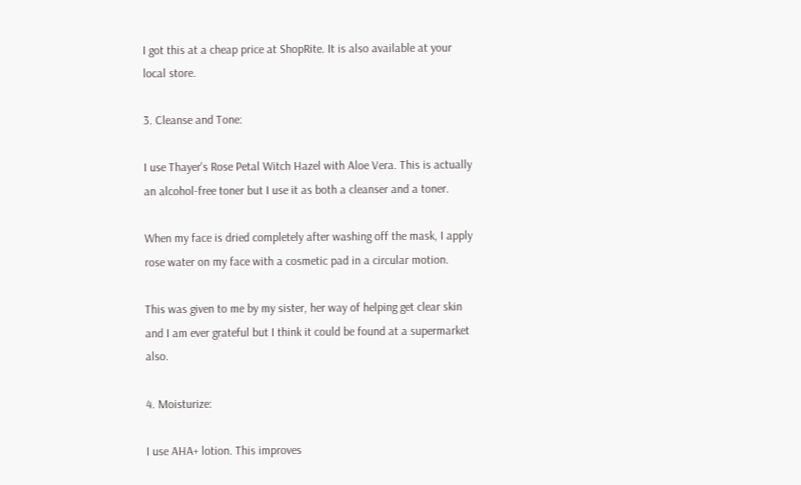I got this at a cheap price at ShopRite. It is also available at your local store.

3. Cleanse and Tone:

I use Thayer's Rose Petal Witch Hazel with Aloe Vera. This is actually an alcohol-free toner but I use it as both a cleanser and a toner.

When my face is dried completely after washing off the mask, I apply rose water on my face with a cosmetic pad in a circular motion.

This was given to me by my sister, her way of helping get clear skin and I am ever grateful but I think it could be found at a supermarket also.

4. Moisturize:

I use AHA+ lotion. This improves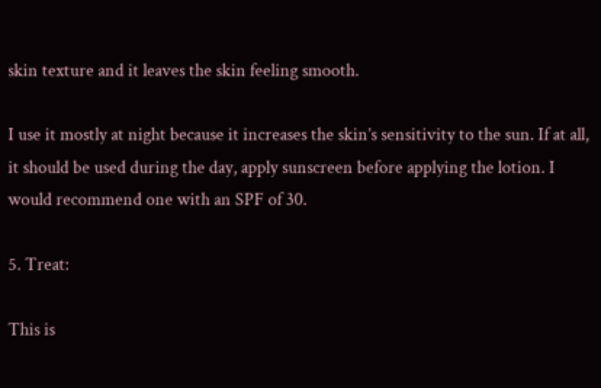skin texture and it leaves the skin feeling smooth.

I use it mostly at night because it increases the skin’s sensitivity to the sun. If at all, it should be used during the day, apply sunscreen before applying the lotion. I would recommend one with an SPF of 30.

5. Treat:

This is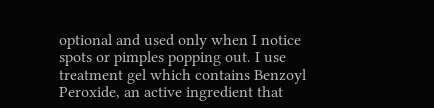optional and used only when I notice spots or pimples popping out. I use treatment gel which contains Benzoyl Peroxide, an active ingredient that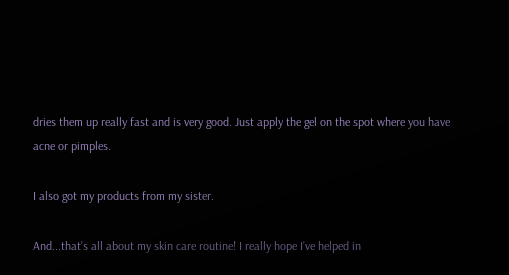dries them up really fast and is very good. Just apply the gel on the spot where you have acne or pimples.

I also got my products from my sister.

And...that’s all about my skin care routine! I really hope I’ve helped in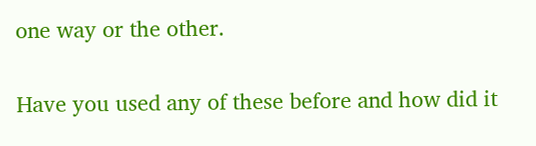one way or the other.

Have you used any of these before and how did it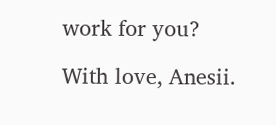work for you?

With love, Anesii.